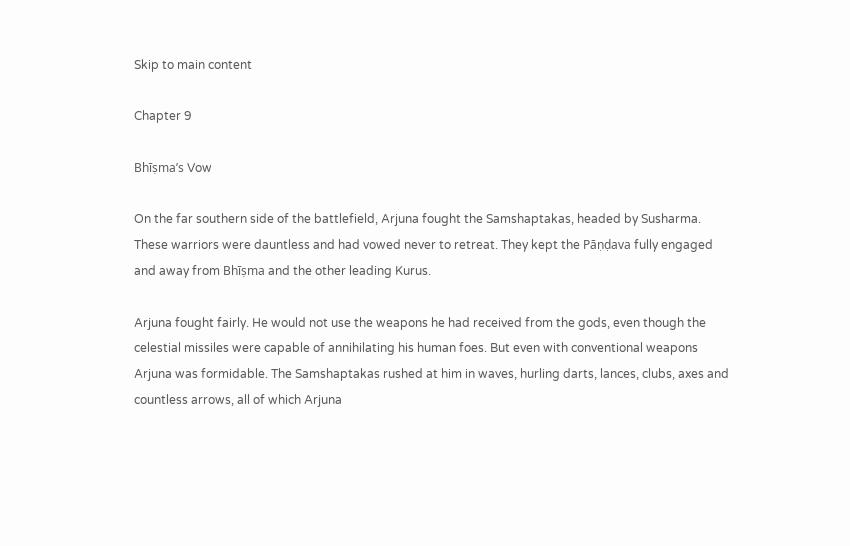Skip to main content

Chapter 9

Bhīṣma’s Vow

On the far southern side of the battlefield, Arjuna fought the Samshaptakas, headed by Susharma. These warriors were dauntless and had vowed never to retreat. They kept the Pāṇḍava fully engaged and away from Bhīṣma and the other leading Kurus.

Arjuna fought fairly. He would not use the weapons he had received from the gods, even though the celestial missiles were capable of annihilating his human foes. But even with conventional weapons Arjuna was formidable. The Samshaptakas rushed at him in waves, hurling darts, lances, clubs, axes and countless arrows, all of which Arjuna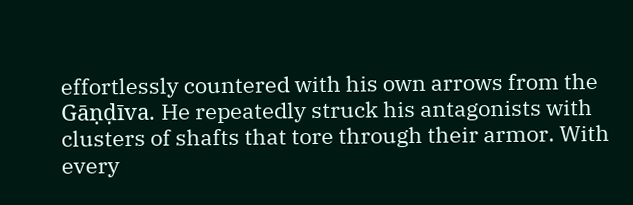effortlessly countered with his own arrows from the Gāṇḍīva. He repeatedly struck his antagonists with clusters of shafts that tore through their armor. With every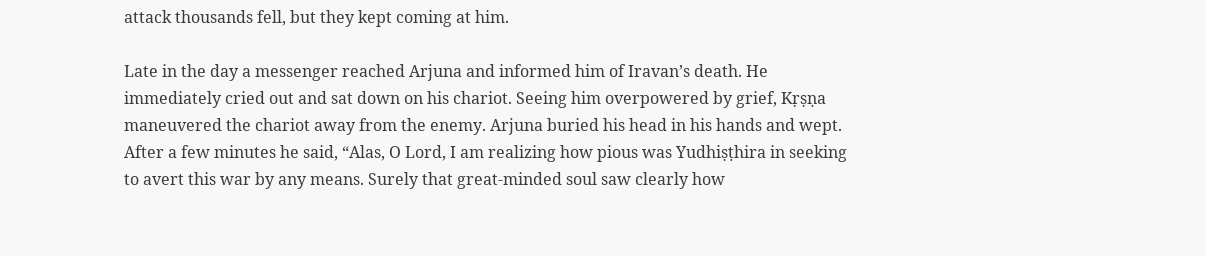attack thousands fell, but they kept coming at him.

Late in the day a messenger reached Arjuna and informed him of Iravan’s death. He immediately cried out and sat down on his chariot. Seeing him overpowered by grief, Kṛṣṇa maneuvered the chariot away from the enemy. Arjuna buried his head in his hands and wept. After a few minutes he said, “Alas, O Lord, I am realizing how pious was Yudhiṣṭhira in seeking to avert this war by any means. Surely that great-minded soul saw clearly how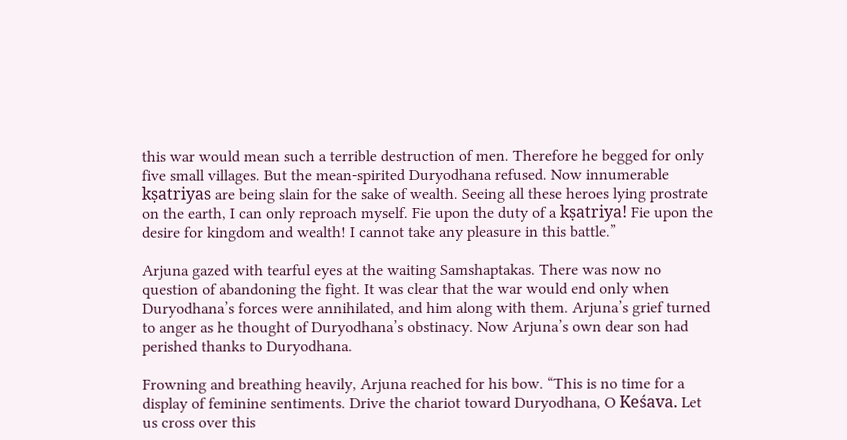this war would mean such a terrible destruction of men. Therefore he begged for only five small villages. But the mean-spirited Duryodhana refused. Now innumerable kṣatriyas are being slain for the sake of wealth. Seeing all these heroes lying prostrate on the earth, I can only reproach myself. Fie upon the duty of a kṣatriya! Fie upon the desire for kingdom and wealth! I cannot take any pleasure in this battle.”

Arjuna gazed with tearful eyes at the waiting Samshaptakas. There was now no question of abandoning the fight. It was clear that the war would end only when Duryodhana’s forces were annihilated, and him along with them. Arjuna’s grief turned to anger as he thought of Duryodhana’s obstinacy. Now Arjuna’s own dear son had perished thanks to Duryodhana.

Frowning and breathing heavily, Arjuna reached for his bow. “This is no time for a display of feminine sentiments. Drive the chariot toward Duryodhana, O Keśava. Let us cross over this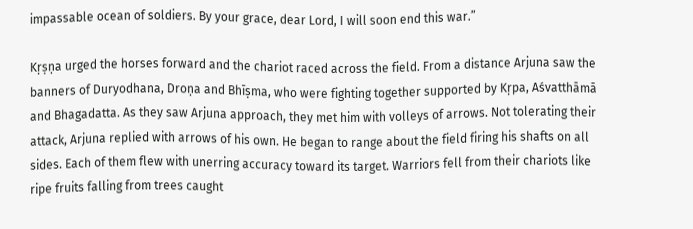impassable ocean of soldiers. By your grace, dear Lord, I will soon end this war.”

Kṛṣṇa urged the horses forward and the chariot raced across the field. From a distance Arjuna saw the banners of Duryodhana, Droṇa and Bhīṣma, who were fighting together supported by Kṛpa, Aśvatthāmā and Bhagadatta. As they saw Arjuna approach, they met him with volleys of arrows. Not tolerating their attack, Arjuna replied with arrows of his own. He began to range about the field firing his shafts on all sides. Each of them flew with unerring accuracy toward its target. Warriors fell from their chariots like ripe fruits falling from trees caught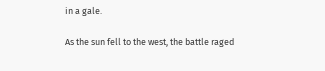in a gale.

As the sun fell to the west, the battle raged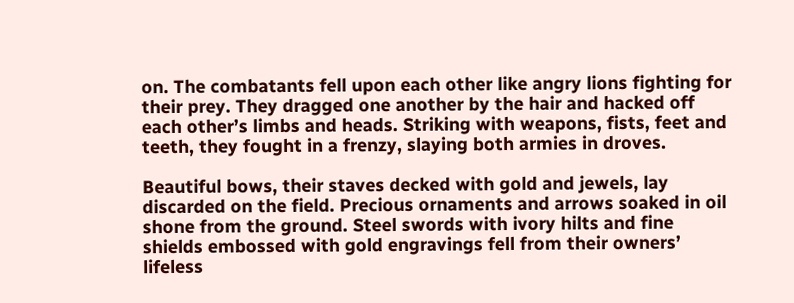on. The combatants fell upon each other like angry lions fighting for their prey. They dragged one another by the hair and hacked off each other’s limbs and heads. Striking with weapons, fists, feet and teeth, they fought in a frenzy, slaying both armies in droves.

Beautiful bows, their staves decked with gold and jewels, lay discarded on the field. Precious ornaments and arrows soaked in oil shone from the ground. Steel swords with ivory hilts and fine shields embossed with gold engravings fell from their owners’ lifeless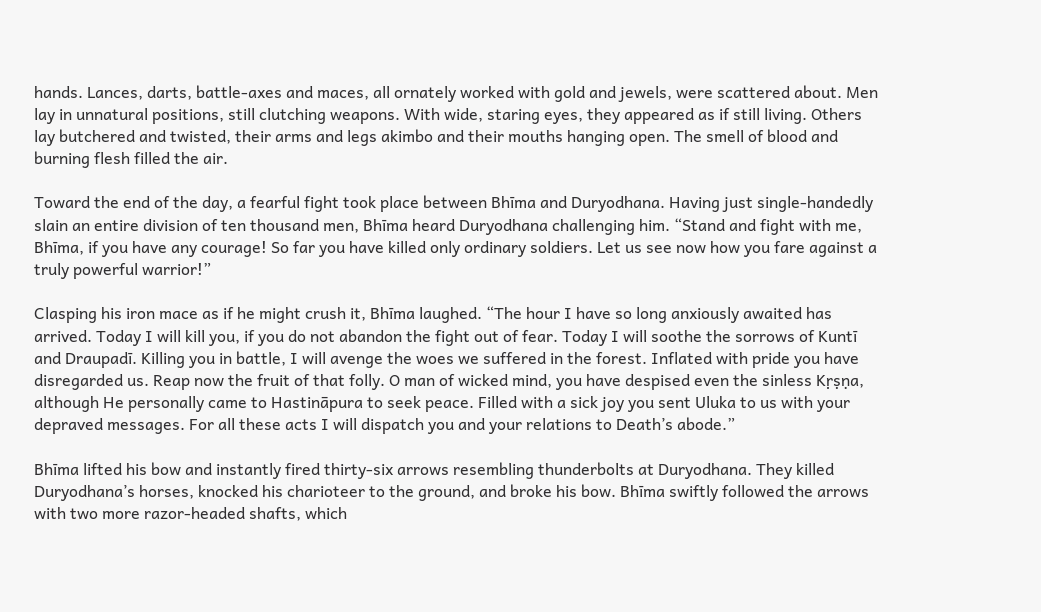hands. Lances, darts, battle-axes and maces, all ornately worked with gold and jewels, were scattered about. Men lay in unnatural positions, still clutching weapons. With wide, staring eyes, they appeared as if still living. Others lay butchered and twisted, their arms and legs akimbo and their mouths hanging open. The smell of blood and burning flesh filled the air.

Toward the end of the day, a fearful fight took place between Bhīma and Duryodhana. Having just single-handedly slain an entire division of ten thousand men, Bhīma heard Duryodhana challenging him. “Stand and fight with me, Bhīma, if you have any courage! So far you have killed only ordinary soldiers. Let us see now how you fare against a truly powerful warrior!”

Clasping his iron mace as if he might crush it, Bhīma laughed. “The hour I have so long anxiously awaited has arrived. Today I will kill you, if you do not abandon the fight out of fear. Today I will soothe the sorrows of Kuntī and Draupadī. Killing you in battle, I will avenge the woes we suffered in the forest. Inflated with pride you have disregarded us. Reap now the fruit of that folly. O man of wicked mind, you have despised even the sinless Kṛṣṇa, although He personally came to Hastināpura to seek peace. Filled with a sick joy you sent Uluka to us with your depraved messages. For all these acts I will dispatch you and your relations to Death’s abode.”

Bhīma lifted his bow and instantly fired thirty-six arrows resembling thunderbolts at Duryodhana. They killed Duryodhana’s horses, knocked his charioteer to the ground, and broke his bow. Bhīma swiftly followed the arrows with two more razor-headed shafts, which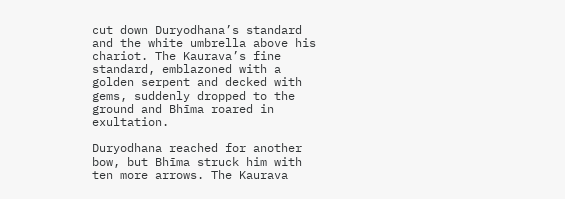cut down Duryodhana’s standard and the white umbrella above his chariot. The Kaurava’s fine standard, emblazoned with a golden serpent and decked with gems, suddenly dropped to the ground and Bhīma roared in exultation.

Duryodhana reached for another bow, but Bhīma struck him with ten more arrows. The Kaurava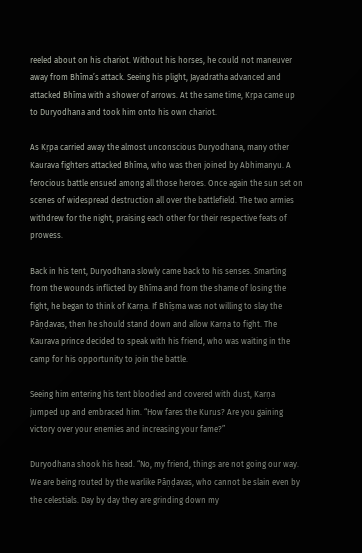reeled about on his chariot. Without his horses, he could not maneuver away from Bhīma’s attack. Seeing his plight, Jayadratha advanced and attacked Bhīma with a shower of arrows. At the same time, Kṛpa came up to Duryodhana and took him onto his own chariot.

As Kṛpa carried away the almost unconscious Duryodhana, many other Kaurava fighters attacked Bhīma, who was then joined by Abhimanyu. A ferocious battle ensued among all those heroes. Once again the sun set on scenes of widespread destruction all over the battlefield. The two armies withdrew for the night, praising each other for their respective feats of prowess.

Back in his tent, Duryodhana slowly came back to his senses. Smarting from the wounds inflicted by Bhīma and from the shame of losing the fight, he began to think of Karṇa. If Bhīṣma was not willing to slay the Pāṇḍavas, then he should stand down and allow Karṇa to fight. The Kaurava prince decided to speak with his friend, who was waiting in the camp for his opportunity to join the battle.

Seeing him entering his tent bloodied and covered with dust, Karṇa jumped up and embraced him. “How fares the Kurus? Are you gaining victory over your enemies and increasing your fame?”

Duryodhana shook his head. “No, my friend, things are not going our way. We are being routed by the warlike Pāṇḍavas, who cannot be slain even by the celestials. Day by day they are grinding down my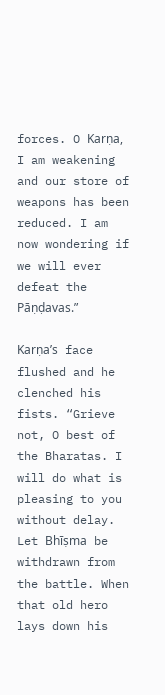forces. O Karṇa, I am weakening and our store of weapons has been reduced. I am now wondering if we will ever defeat the Pāṇḍavas.”

Karṇa’s face flushed and he clenched his fists. “Grieve not, O best of the Bharatas. I will do what is pleasing to you without delay. Let Bhīṣma be withdrawn from the battle. When that old hero lays down his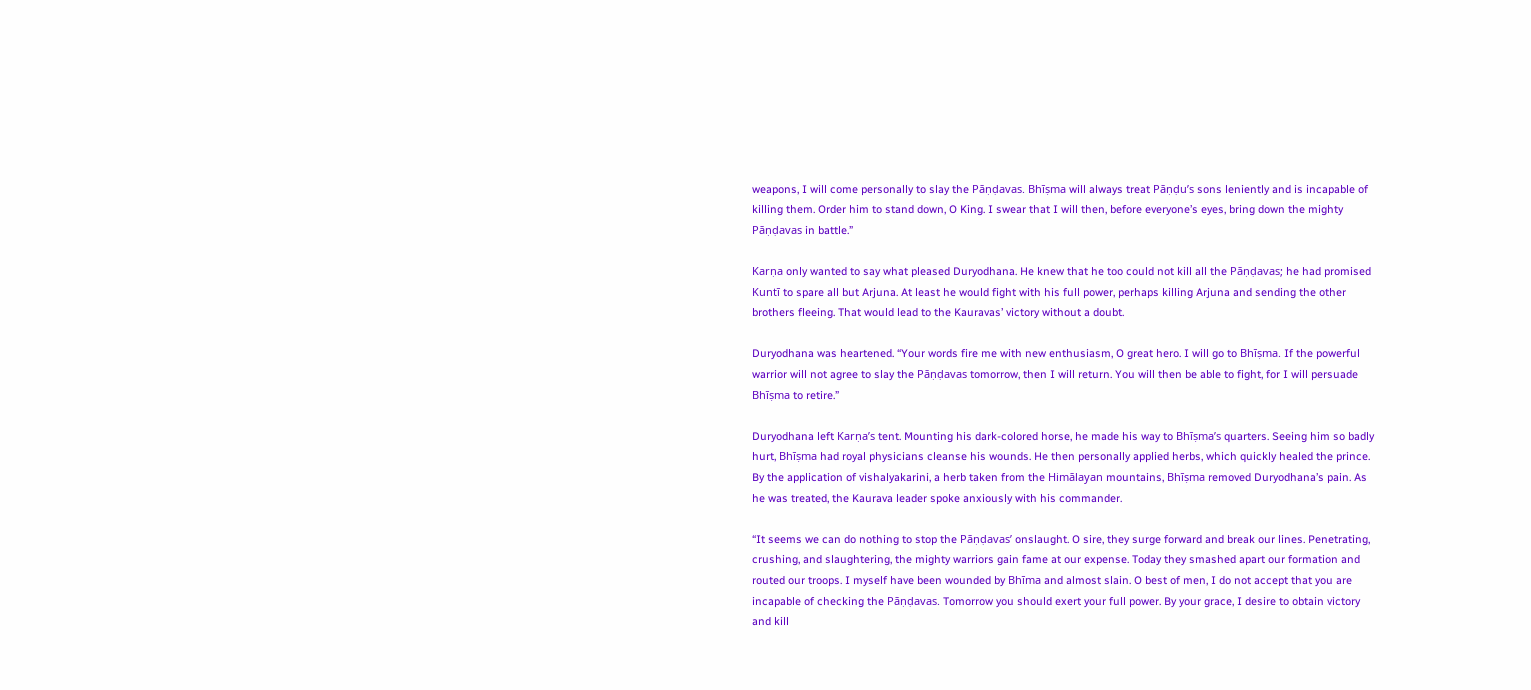weapons, I will come personally to slay the Pāṇḍavas. Bhīṣma will always treat Pāṇḍu’s sons leniently and is incapable of killing them. Order him to stand down, O King. I swear that I will then, before everyone’s eyes, bring down the mighty Pāṇḍavas in battle.”

Karṇa only wanted to say what pleased Duryodhana. He knew that he too could not kill all the Pāṇḍavas; he had promised Kuntī to spare all but Arjuna. At least he would fight with his full power, perhaps killing Arjuna and sending the other brothers fleeing. That would lead to the Kauravas’ victory without a doubt.

Duryodhana was heartened. “Your words fire me with new enthusiasm, O great hero. I will go to Bhīṣma. If the powerful warrior will not agree to slay the Pāṇḍavas tomorrow, then I will return. You will then be able to fight, for I will persuade Bhīṣma to retire.”

Duryodhana left Karṇa’s tent. Mounting his dark-colored horse, he made his way to Bhīṣma’s quarters. Seeing him so badly hurt, Bhīṣma had royal physicians cleanse his wounds. He then personally applied herbs, which quickly healed the prince. By the application of vishalyakarini, a herb taken from the Himālayan mountains, Bhīṣma removed Duryodhana’s pain. As he was treated, the Kaurava leader spoke anxiously with his commander.

“It seems we can do nothing to stop the Pāṇḍavas’ onslaught. O sire, they surge forward and break our lines. Penetrating, crushing, and slaughtering, the mighty warriors gain fame at our expense. Today they smashed apart our formation and routed our troops. I myself have been wounded by Bhīma and almost slain. O best of men, I do not accept that you are incapable of checking the Pāṇḍavas. Tomorrow you should exert your full power. By your grace, I desire to obtain victory and kill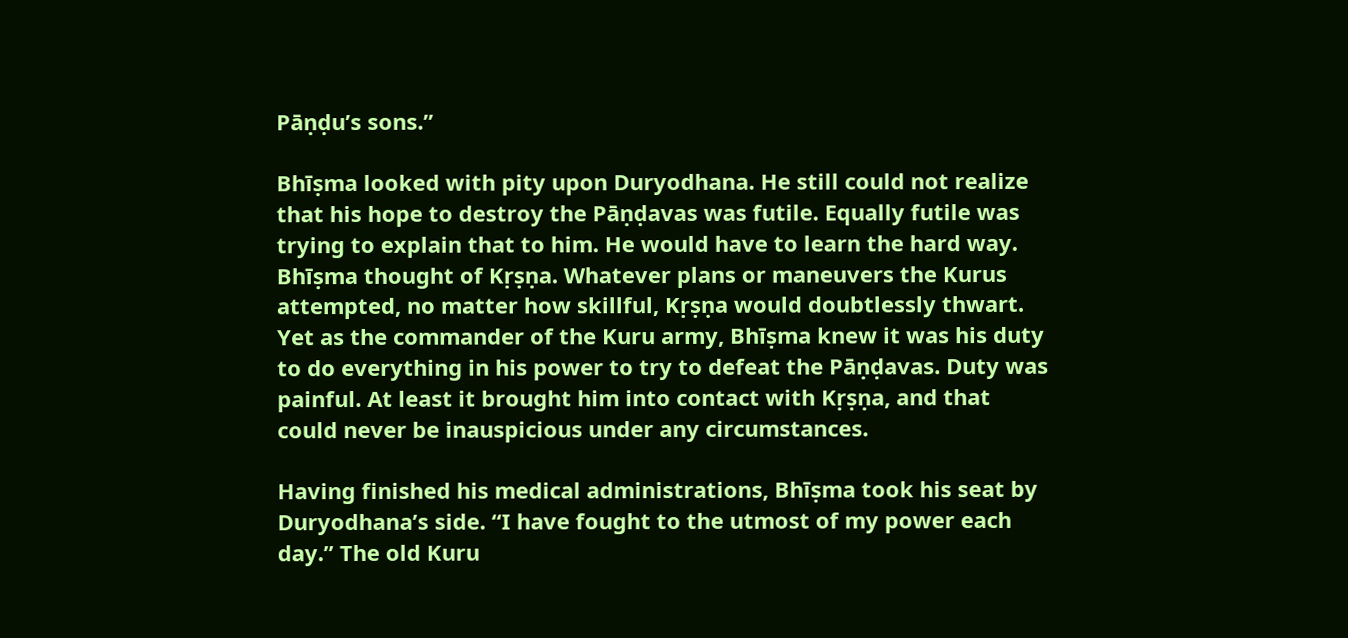Pāṇḍu’s sons.”

Bhīṣma looked with pity upon Duryodhana. He still could not realize that his hope to destroy the Pāṇḍavas was futile. Equally futile was trying to explain that to him. He would have to learn the hard way. Bhīṣma thought of Kṛṣṇa. Whatever plans or maneuvers the Kurus attempted, no matter how skillful, Kṛṣṇa would doubtlessly thwart. Yet as the commander of the Kuru army, Bhīṣma knew it was his duty to do everything in his power to try to defeat the Pāṇḍavas. Duty was painful. At least it brought him into contact with Kṛṣṇa, and that could never be inauspicious under any circumstances.

Having finished his medical administrations, Bhīṣma took his seat by Duryodhana’s side. “I have fought to the utmost of my power each day.” The old Kuru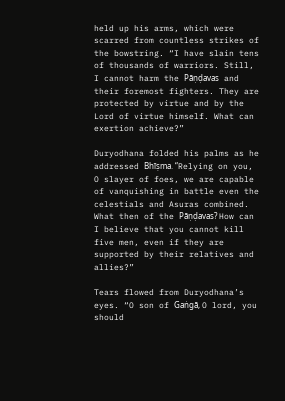held up his arms, which were scarred from countless strikes of the bowstring. “I have slain tens of thousands of warriors. Still, I cannot harm the Pāṇḍavas and their foremost fighters. They are protected by virtue and by the Lord of virtue himself. What can exertion achieve?”

Duryodhana folded his palms as he addressed Bhīṣma. “Relying on you, O slayer of foes, we are capable of vanquishing in battle even the celestials and Asuras combined. What then of the Pāṇḍavas? How can I believe that you cannot kill five men, even if they are supported by their relatives and allies?”

Tears flowed from Duryodhana’s eyes. “O son of Gaṅgā, O lord, you should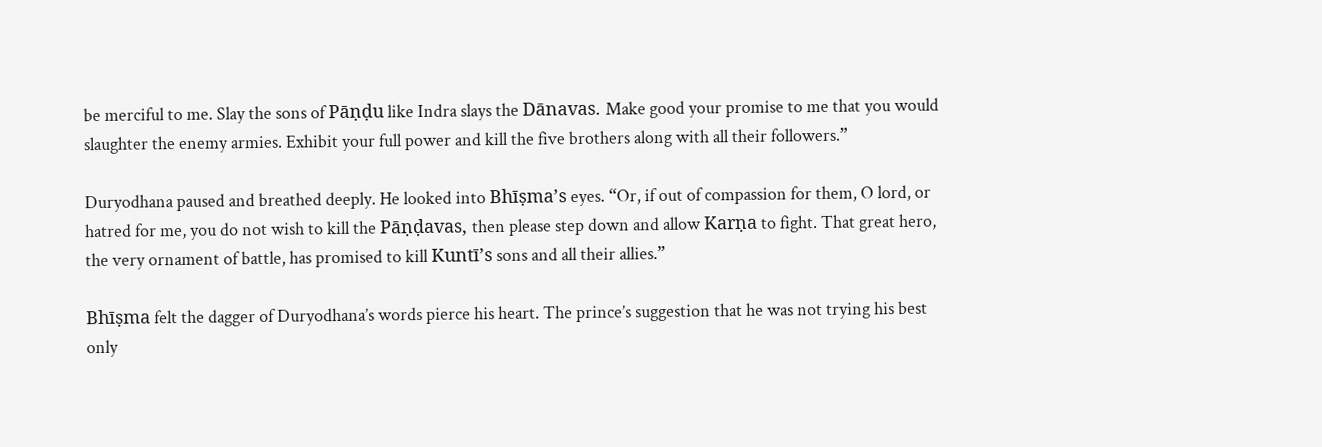be merciful to me. Slay the sons of Pāṇḍu like Indra slays the Dānavas. Make good your promise to me that you would slaughter the enemy armies. Exhibit your full power and kill the five brothers along with all their followers.”

Duryodhana paused and breathed deeply. He looked into Bhīṣma’s eyes. “Or, if out of compassion for them, O lord, or hatred for me, you do not wish to kill the Pāṇḍavas, then please step down and allow Karṇa to fight. That great hero, the very ornament of battle, has promised to kill Kuntī’s sons and all their allies.”

Bhīṣma felt the dagger of Duryodhana’s words pierce his heart. The prince’s suggestion that he was not trying his best only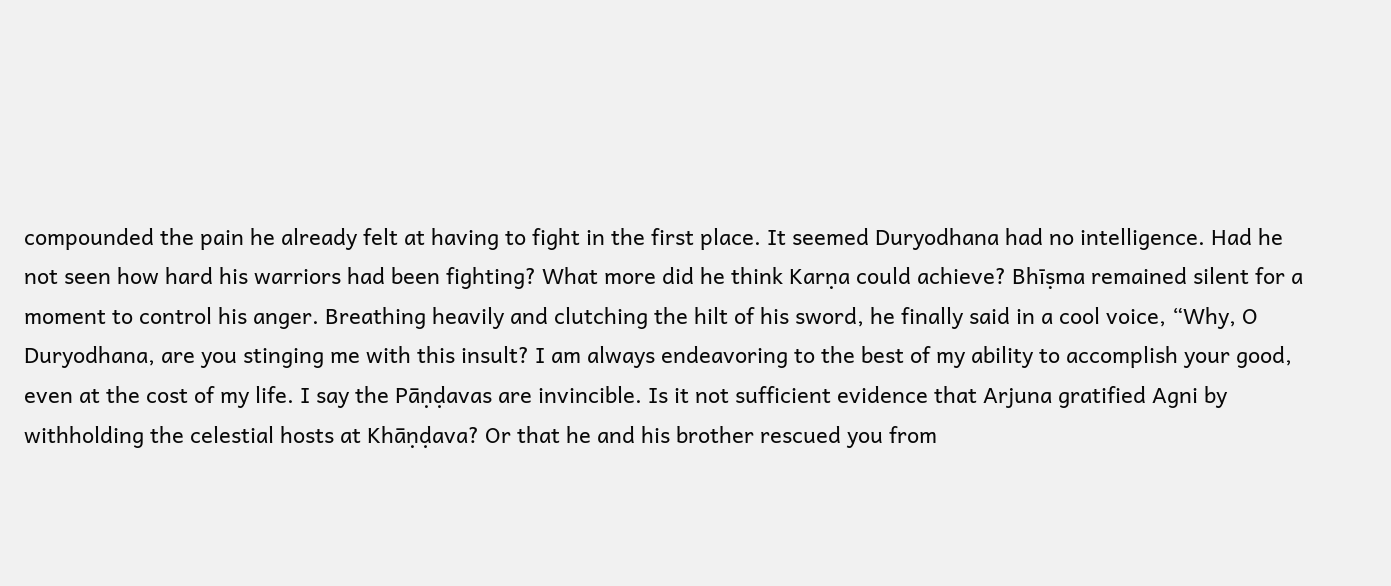compounded the pain he already felt at having to fight in the first place. It seemed Duryodhana had no intelligence. Had he not seen how hard his warriors had been fighting? What more did he think Karṇa could achieve? Bhīṣma remained silent for a moment to control his anger. Breathing heavily and clutching the hilt of his sword, he finally said in a cool voice, “Why, O Duryodhana, are you stinging me with this insult? I am always endeavoring to the best of my ability to accomplish your good, even at the cost of my life. I say the Pāṇḍavas are invincible. Is it not sufficient evidence that Arjuna gratified Agni by withholding the celestial hosts at Khāṇḍava? Or that he and his brother rescued you from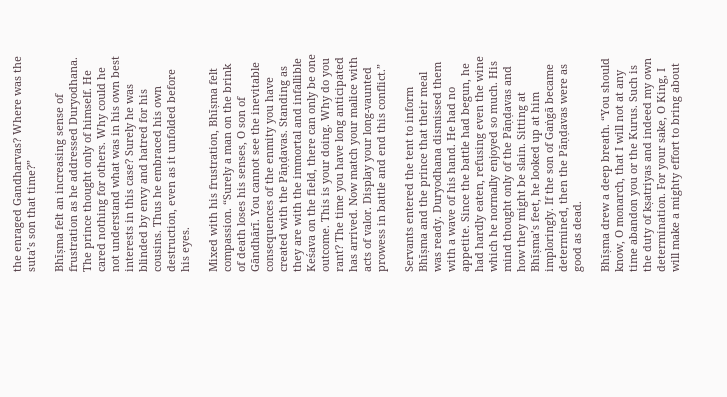the enraged Gandharvas? Where was the suta’s son that time?”

Bhīṣma felt an increasing sense of frustration as he addressed Duryodhana. The prince thought only of himself. He cared nothing for others. Why could he not understand what was in his own best interests in this case? Surely he was blinded by envy and hatred for his cousins. Thus he embraced his own destruction, even as it unfolded before his eyes.

Mixed with his frustration, Bhīṣma felt compassion. “Surely a man on the brink of death loses his senses, O son of Gāndhārī. You cannot see the inevitable consequences of the enmity you have created with the Pāṇḍavas. Standing as they are with the immortal and infallible Keśava on the field, there can only be one outcome. This is your doing. Why do you rant? The time you have long anticipated has arrived. Now match your malice with acts of valor. Display your long-vaunted prowess in battle and end this conflict.”

Servants entered the tent to inform Bhīṣma and the prince that their meal was ready. Duryodhana dismissed them with a wave of his hand. He had no appetite. Since the battle had begun, he had hardly eaten, refusing even the wine which he normally enjoyed so much. His mind thought only of the Pāṇḍavas and how they might be slain. Sitting at Bhīṣma’s feet, he looked up at him imploringly. If the son of Gaṅgā became determined, then the Pāṇḍavas were as good as dead.

Bhīṣma drew a deep breath. “You should know, O monarch, that I will not at any time abandon you or the Kurus. Such is the duty of kṣatriyas and indeed my own determination. For your sake, O King, I will make a mighty effort to bring about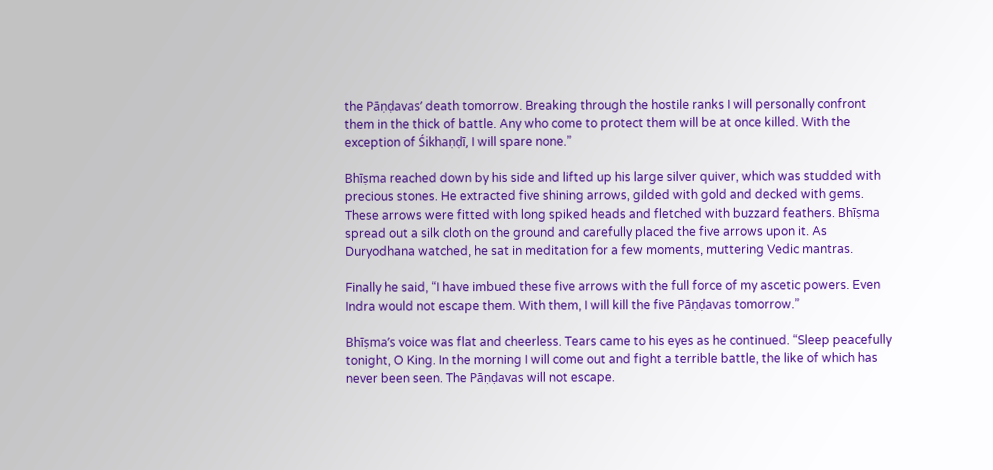the Pāṇḍavas’ death tomorrow. Breaking through the hostile ranks I will personally confront them in the thick of battle. Any who come to protect them will be at once killed. With the exception of Śikhaṇḍī, I will spare none.”

Bhīṣma reached down by his side and lifted up his large silver quiver, which was studded with precious stones. He extracted five shining arrows, gilded with gold and decked with gems. These arrows were fitted with long spiked heads and fletched with buzzard feathers. Bhīṣma spread out a silk cloth on the ground and carefully placed the five arrows upon it. As Duryodhana watched, he sat in meditation for a few moments, muttering Vedic mantras.

Finally he said, “I have imbued these five arrows with the full force of my ascetic powers. Even Indra would not escape them. With them, I will kill the five Pāṇḍavas tomorrow.”

Bhīṣma’s voice was flat and cheerless. Tears came to his eyes as he continued. “Sleep peacefully tonight, O King. In the morning I will come out and fight a terrible battle, the like of which has never been seen. The Pāṇḍavas will not escape.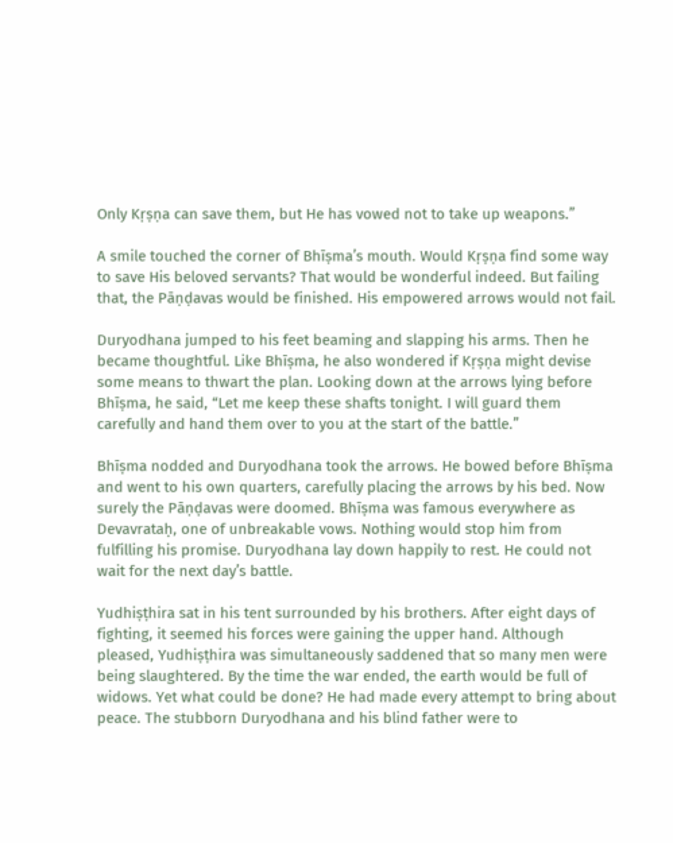Only Kṛṣṇa can save them, but He has vowed not to take up weapons.”

A smile touched the corner of Bhīṣma’s mouth. Would Kṛṣṇa find some way to save His beloved servants? That would be wonderful indeed. But failing that, the Pāṇḍavas would be finished. His empowered arrows would not fail.

Duryodhana jumped to his feet beaming and slapping his arms. Then he became thoughtful. Like Bhīṣma, he also wondered if Kṛṣṇa might devise some means to thwart the plan. Looking down at the arrows lying before Bhīṣma, he said, “Let me keep these shafts tonight. I will guard them carefully and hand them over to you at the start of the battle.”

Bhīṣma nodded and Duryodhana took the arrows. He bowed before Bhīṣma and went to his own quarters, carefully placing the arrows by his bed. Now surely the Pāṇḍavas were doomed. Bhīṣma was famous everywhere as Devavrataḥ, one of unbreakable vows. Nothing would stop him from fulfilling his promise. Duryodhana lay down happily to rest. He could not wait for the next day’s battle.

Yudhiṣṭhira sat in his tent surrounded by his brothers. After eight days of fighting, it seemed his forces were gaining the upper hand. Although pleased, Yudhiṣṭhira was simultaneously saddened that so many men were being slaughtered. By the time the war ended, the earth would be full of widows. Yet what could be done? He had made every attempt to bring about peace. The stubborn Duryodhana and his blind father were to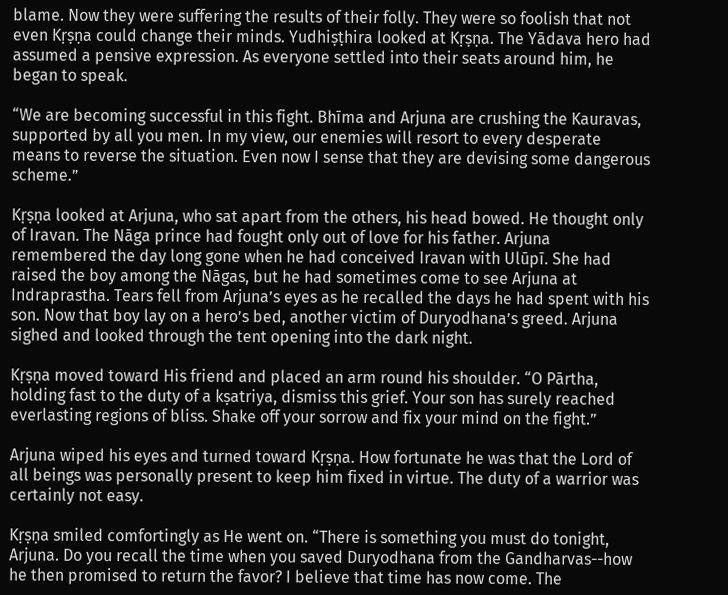blame. Now they were suffering the results of their folly. They were so foolish that not even Kṛṣṇa could change their minds. Yudhiṣṭhira looked at Kṛṣṇa. The Yādava hero had assumed a pensive expression. As everyone settled into their seats around him, he began to speak.

“We are becoming successful in this fight. Bhīma and Arjuna are crushing the Kauravas, supported by all you men. In my view, our enemies will resort to every desperate means to reverse the situation. Even now I sense that they are devising some dangerous scheme.”

Kṛṣṇa looked at Arjuna, who sat apart from the others, his head bowed. He thought only of Iravan. The Nāga prince had fought only out of love for his father. Arjuna remembered the day long gone when he had conceived Iravan with Ulūpī. She had raised the boy among the Nāgas, but he had sometimes come to see Arjuna at Indraprastha. Tears fell from Arjuna’s eyes as he recalled the days he had spent with his son. Now that boy lay on a hero’s bed, another victim of Duryodhana’s greed. Arjuna sighed and looked through the tent opening into the dark night.

Kṛṣṇa moved toward His friend and placed an arm round his shoulder. “O Pārtha, holding fast to the duty of a kṣatriya, dismiss this grief. Your son has surely reached everlasting regions of bliss. Shake off your sorrow and fix your mind on the fight.”

Arjuna wiped his eyes and turned toward Kṛṣṇa. How fortunate he was that the Lord of all beings was personally present to keep him fixed in virtue. The duty of a warrior was certainly not easy.

Kṛṣṇa smiled comfortingly as He went on. “There is something you must do tonight, Arjuna. Do you recall the time when you saved Duryodhana from the Gandharvas--how he then promised to return the favor? I believe that time has now come. The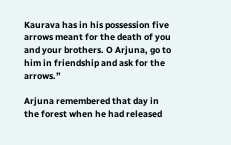Kaurava has in his possession five arrows meant for the death of you and your brothers. O Arjuna, go to him in friendship and ask for the arrows.”

Arjuna remembered that day in the forest when he had released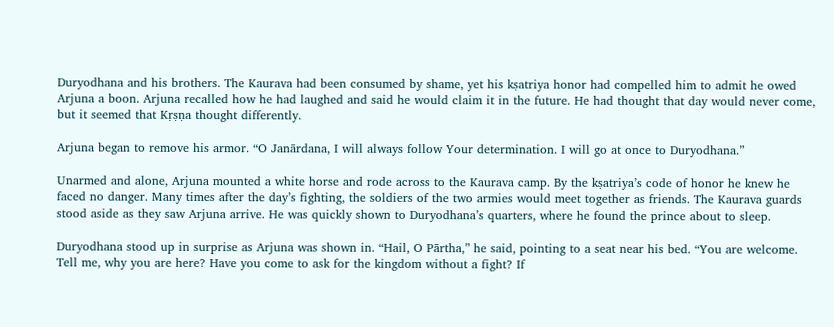Duryodhana and his brothers. The Kaurava had been consumed by shame, yet his kṣatriya honor had compelled him to admit he owed Arjuna a boon. Arjuna recalled how he had laughed and said he would claim it in the future. He had thought that day would never come, but it seemed that Kṛṣṇa thought differently.

Arjuna began to remove his armor. “O Janārdana, I will always follow Your determination. I will go at once to Duryodhana.”

Unarmed and alone, Arjuna mounted a white horse and rode across to the Kaurava camp. By the kṣatriya’s code of honor he knew he faced no danger. Many times after the day’s fighting, the soldiers of the two armies would meet together as friends. The Kaurava guards stood aside as they saw Arjuna arrive. He was quickly shown to Duryodhana’s quarters, where he found the prince about to sleep.

Duryodhana stood up in surprise as Arjuna was shown in. “Hail, O Pārtha,” he said, pointing to a seat near his bed. “You are welcome. Tell me, why you are here? Have you come to ask for the kingdom without a fight? If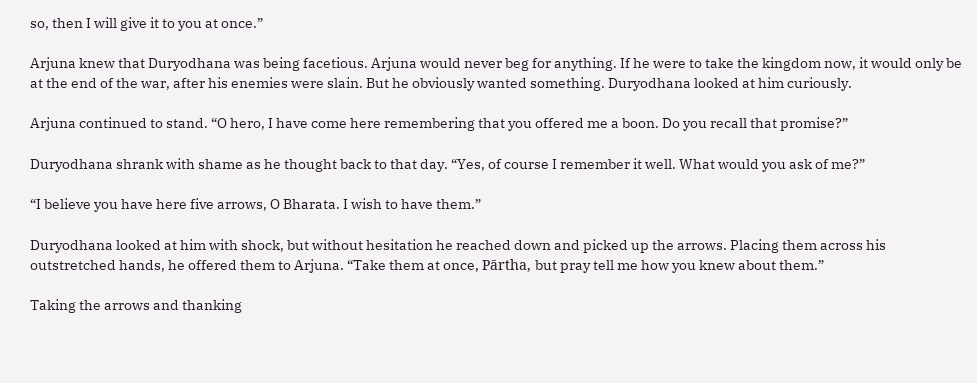so, then I will give it to you at once.”

Arjuna knew that Duryodhana was being facetious. Arjuna would never beg for anything. If he were to take the kingdom now, it would only be at the end of the war, after his enemies were slain. But he obviously wanted something. Duryodhana looked at him curiously.

Arjuna continued to stand. “O hero, I have come here remembering that you offered me a boon. Do you recall that promise?”

Duryodhana shrank with shame as he thought back to that day. “Yes, of course I remember it well. What would you ask of me?”

“I believe you have here five arrows, O Bharata. I wish to have them.”

Duryodhana looked at him with shock, but without hesitation he reached down and picked up the arrows. Placing them across his outstretched hands, he offered them to Arjuna. “Take them at once, Pārtha, but pray tell me how you knew about them.”

Taking the arrows and thanking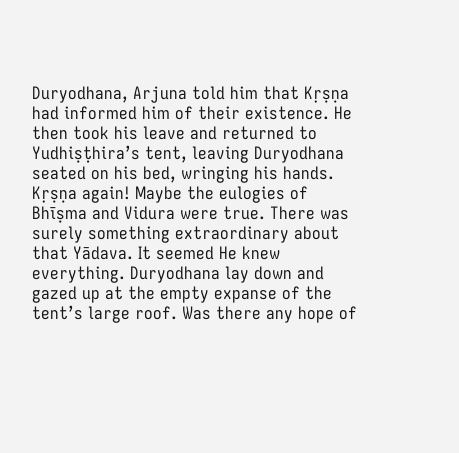Duryodhana, Arjuna told him that Kṛṣṇa had informed him of their existence. He then took his leave and returned to Yudhiṣṭhira’s tent, leaving Duryodhana seated on his bed, wringing his hands. Kṛṣṇa again! Maybe the eulogies of Bhīṣma and Vidura were true. There was surely something extraordinary about that Yādava. It seemed He knew everything. Duryodhana lay down and gazed up at the empty expanse of the tent’s large roof. Was there any hope of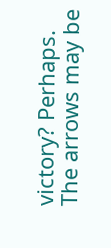victory? Perhaps. The arrows may be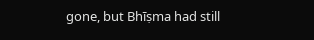gone, but Bhīṣma had still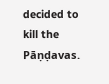decided to kill the Pāṇḍavas.